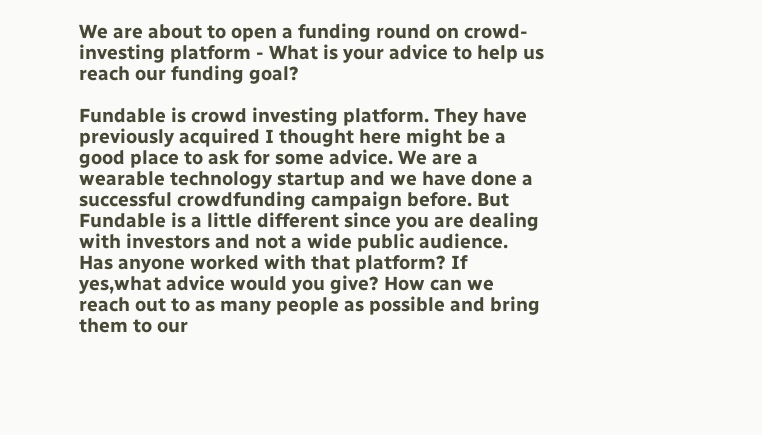We are about to open a funding round on crowd-investing platform - What is your advice to help us reach our funding goal?

Fundable is crowd investing platform. They have previously acquired I thought here might be a good place to ask for some advice. We are a wearable technology startup and we have done a successful crowdfunding campaign before. But Fundable is a little different since you are dealing with investors and not a wide public audience. Has anyone worked with that platform? If yes,what advice would you give? How can we reach out to as many people as possible and bring them to our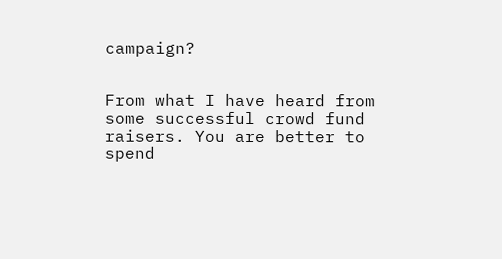campaign?


From what I have heard from some successful crowd fund raisers. You are better to spend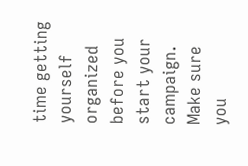time getting yourself organized before you start your campaign. Make sure you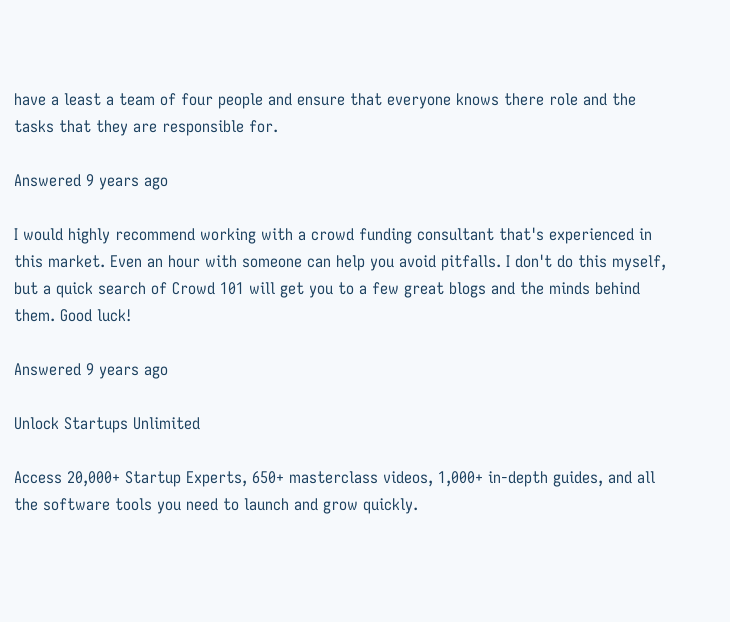have a least a team of four people and ensure that everyone knows there role and the tasks that they are responsible for.

Answered 9 years ago

I would highly recommend working with a crowd funding consultant that's experienced in this market. Even an hour with someone can help you avoid pitfalls. I don't do this myself, but a quick search of Crowd 101 will get you to a few great blogs and the minds behind them. Good luck!

Answered 9 years ago

Unlock Startups Unlimited

Access 20,000+ Startup Experts, 650+ masterclass videos, 1,000+ in-depth guides, and all the software tools you need to launch and grow quickly.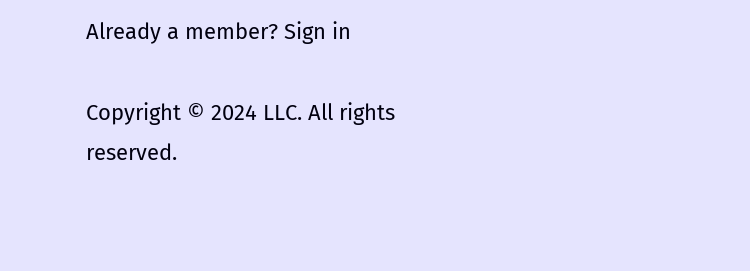Already a member? Sign in

Copyright © 2024 LLC. All rights reserved.